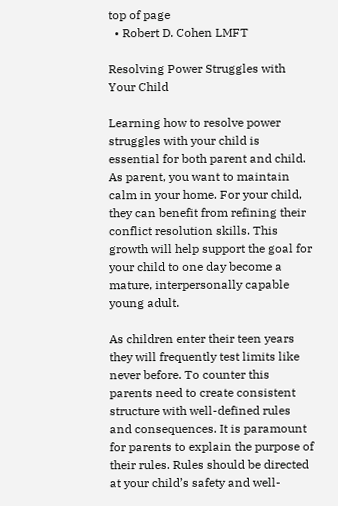top of page
  • Robert D. Cohen LMFT

Resolving Power Struggles with Your Child

Learning how to resolve power struggles with your child is essential for both parent and child. As parent, you want to maintain calm in your home. For your child, they can benefit from refining their conflict resolution skills. This growth will help support the goal for your child to one day become a mature, interpersonally capable young adult.

As children enter their teen years they will frequently test limits like never before. To counter this parents need to create consistent structure with well-defined rules and consequences. It is paramount for parents to explain the purpose of their rules. Rules should be directed at your child’s safety and well-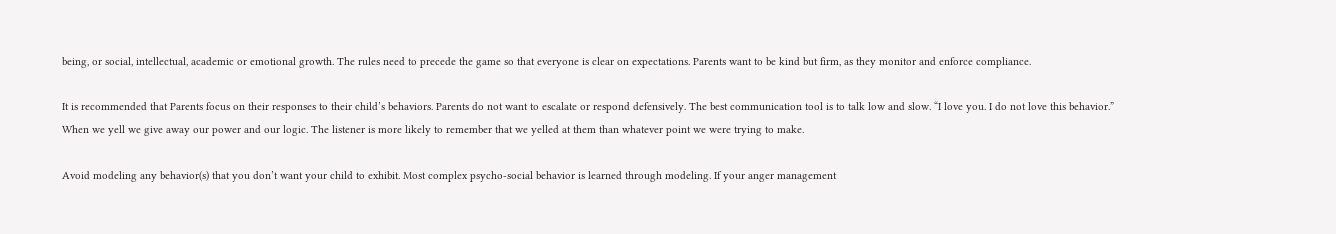being, or social, intellectual, academic or emotional growth. The rules need to precede the game so that everyone is clear on expectations. Parents want to be kind but firm, as they monitor and enforce compliance.

It is recommended that Parents focus on their responses to their child’s behaviors. Parents do not want to escalate or respond defensively. The best communication tool is to talk low and slow. “I love you. I do not love this behavior.” When we yell we give away our power and our logic. The listener is more likely to remember that we yelled at them than whatever point we were trying to make.

Avoid modeling any behavior(s) that you don’t want your child to exhibit. Most complex psycho-social behavior is learned through modeling. If your anger management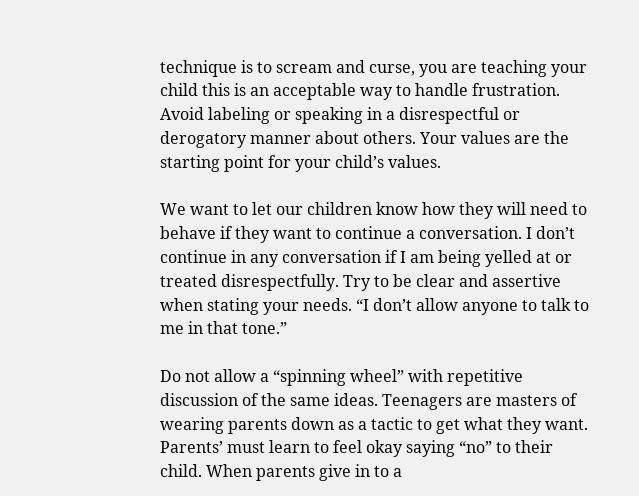technique is to scream and curse, you are teaching your child this is an acceptable way to handle frustration. Avoid labeling or speaking in a disrespectful or derogatory manner about others. Your values are the starting point for your child’s values.

We want to let our children know how they will need to behave if they want to continue a conversation. I don’t continue in any conversation if I am being yelled at or treated disrespectfully. Try to be clear and assertive when stating your needs. “I don’t allow anyone to talk to me in that tone.”

Do not allow a “spinning wheel” with repetitive discussion of the same ideas. Teenagers are masters of wearing parents down as a tactic to get what they want. Parents’ must learn to feel okay saying “no” to their child. When parents give in to a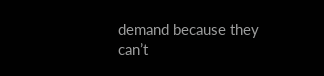demand because they can’t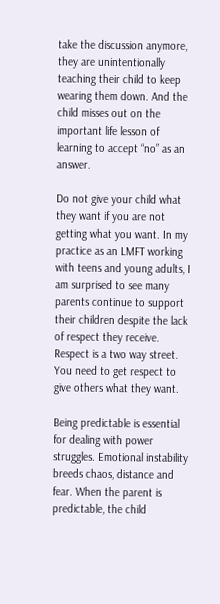take the discussion anymore, they are unintentionally teaching their child to keep wearing them down. And the child misses out on the important life lesson of learning to accept “no” as an answer.

Do not give your child what they want if you are not getting what you want. In my practice as an LMFT working with teens and young adults, I am surprised to see many parents continue to support their children despite the lack of respect they receive. Respect is a two way street. You need to get respect to give others what they want.

Being predictable is essential for dealing with power struggles. Emotional instability breeds chaos, distance and fear. When the parent is predictable, the child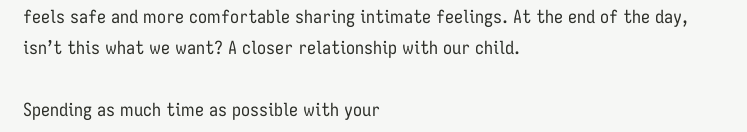feels safe and more comfortable sharing intimate feelings. At the end of the day, isn’t this what we want? A closer relationship with our child.

Spending as much time as possible with your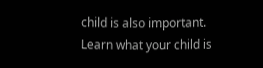child is also important. Learn what your child is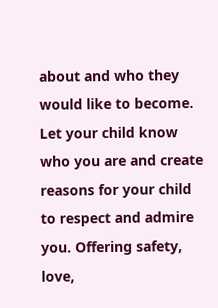about and who they would like to become. Let your child know who you are and create reasons for your child to respect and admire you. Offering safety, love,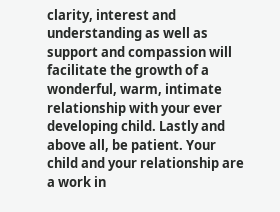clarity, interest and understanding as well as support and compassion will facilitate the growth of a wonderful, warm, intimate relationship with your ever developing child. Lastly and above all, be patient. Your child and your relationship are a work in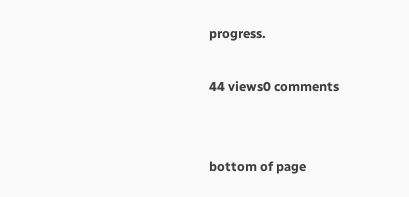progress.

44 views0 comments


bottom of page